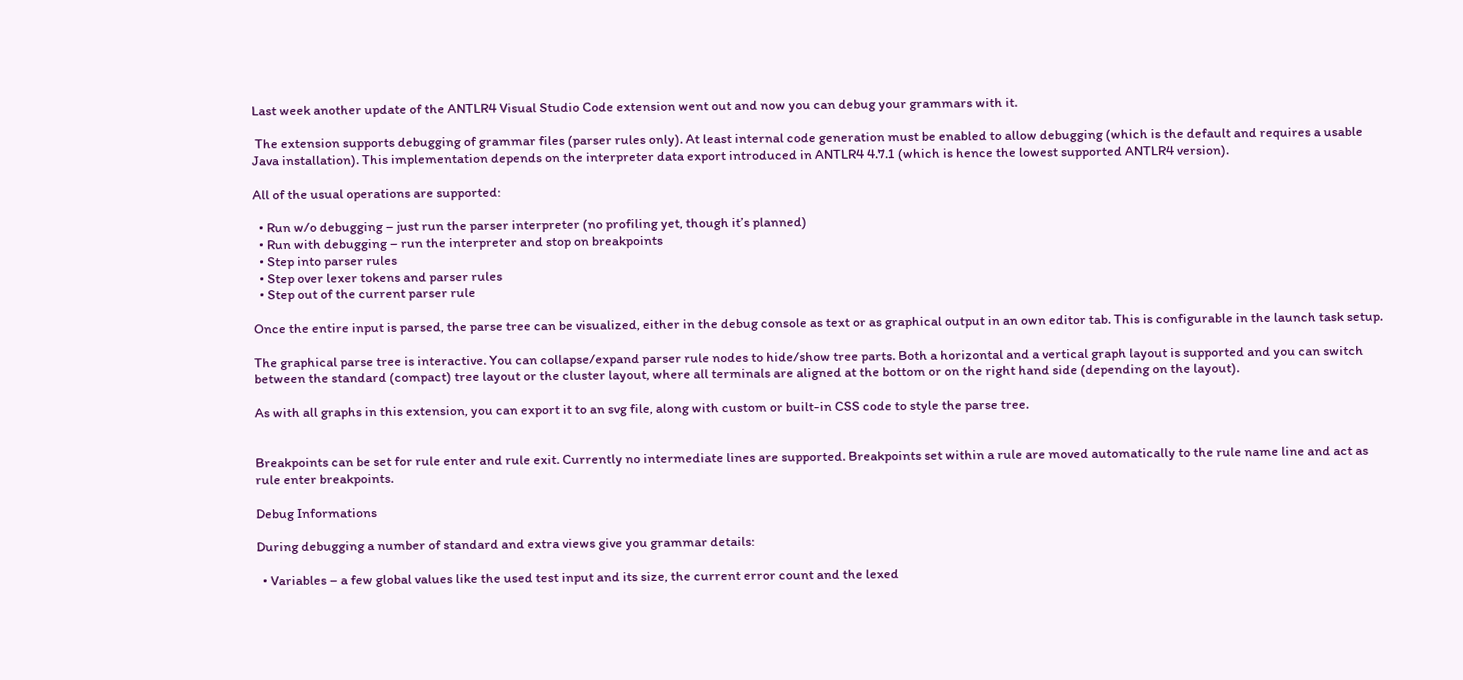Last week another update of the ANTLR4 Visual Studio Code extension went out and now you can debug your grammars with it.

 The extension supports debugging of grammar files (parser rules only). At least internal code generation must be enabled to allow debugging (which is the default and requires a usable Java installation). This implementation depends on the interpreter data export introduced in ANTLR4 4.7.1 (which is hence the lowest supported ANTLR4 version).

All of the usual operations are supported:

  • Run w/o debugging – just run the parser interpreter (no profiling yet, though it’s planned)
  • Run with debugging – run the interpreter and stop on breakpoints
  • Step into parser rules
  • Step over lexer tokens and parser rules
  • Step out of the current parser rule

Once the entire input is parsed, the parse tree can be visualized, either in the debug console as text or as graphical output in an own editor tab. This is configurable in the launch task setup.

The graphical parse tree is interactive. You can collapse/expand parser rule nodes to hide/show tree parts. Both a horizontal and a vertical graph layout is supported and you can switch between the standard (compact) tree layout or the cluster layout, where all terminals are aligned at the bottom or on the right hand side (depending on the layout).

As with all graphs in this extension, you can export it to an svg file, along with custom or built-in CSS code to style the parse tree.


Breakpoints can be set for rule enter and rule exit. Currently no intermediate lines are supported. Breakpoints set within a rule are moved automatically to the rule name line and act as rule enter breakpoints.

Debug Informations

During debugging a number of standard and extra views give you grammar details:

  • Variables – a few global values like the used test input and its size, the current error count and the lexed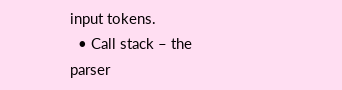input tokens.
  • Call stack – the parser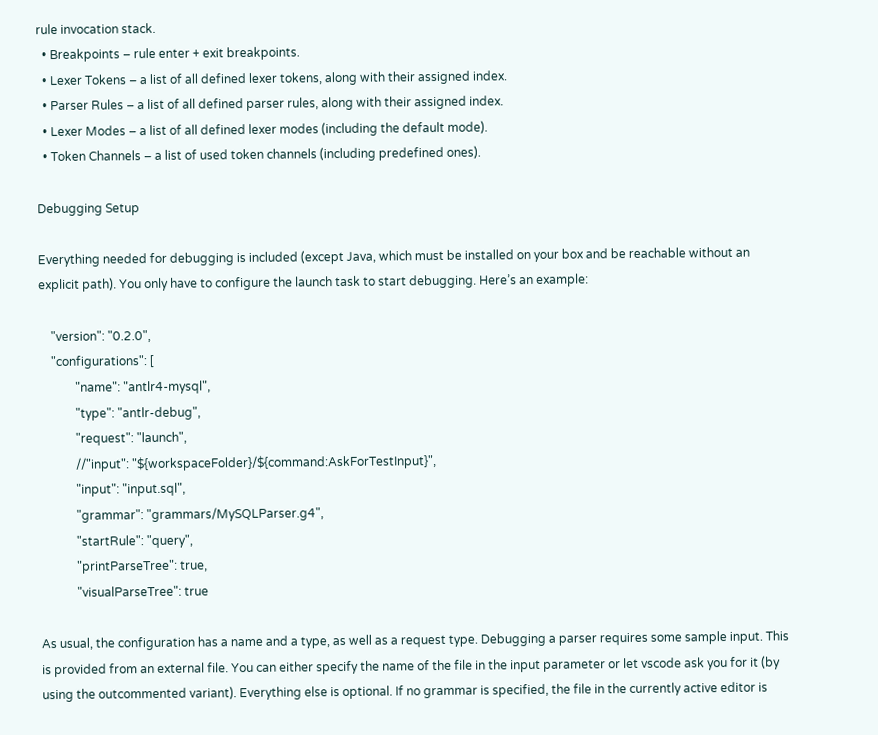rule invocation stack.
  • Breakpoints – rule enter + exit breakpoints.
  • Lexer Tokens – a list of all defined lexer tokens, along with their assigned index.
  • Parser Rules – a list of all defined parser rules, along with their assigned index.
  • Lexer Modes – a list of all defined lexer modes (including the default mode).
  • Token Channels – a list of used token channels (including predefined ones).

Debugging Setup

Everything needed for debugging is included (except Java, which must be installed on your box and be reachable without an explicit path). You only have to configure the launch task to start debugging. Here’s an example:

    "version": "0.2.0",
    "configurations": [
            "name": "antlr4-mysql",
            "type": "antlr-debug",
            "request": "launch",
            //"input": "${workspaceFolder}/${command:AskForTestInput}",
            "input": "input.sql",
            "grammar": "grammars/MySQLParser.g4",
            "startRule": "query",
            "printParseTree": true,
            "visualParseTree": true

As usual, the configuration has a name and a type, as well as a request type. Debugging a parser requires some sample input. This is provided from an external file. You can either specify the name of the file in the input parameter or let vscode ask you for it (by using the outcommented variant). Everything else is optional. If no grammar is specified, the file in the currently active editor is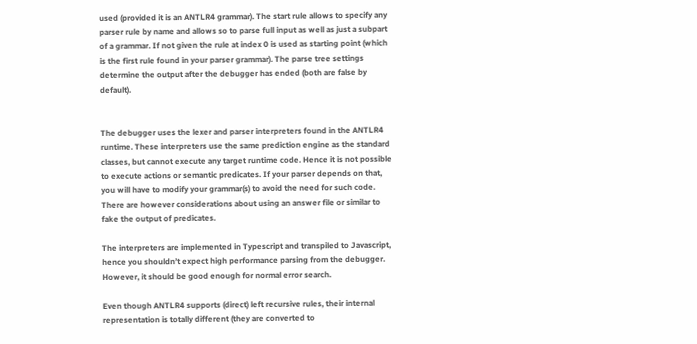used (provided it is an ANTLR4 grammar). The start rule allows to specify any parser rule by name and allows so to parse full input as well as just a subpart of a grammar. If not given the rule at index 0 is used as starting point (which is the first rule found in your parser grammar). The parse tree settings determine the output after the debugger has ended (both are false by default).


The debugger uses the lexer and parser interpreters found in the ANTLR4 runtime. These interpreters use the same prediction engine as the standard classes, but cannot execute any target runtime code. Hence it is not possible to execute actions or semantic predicates. If your parser depends on that, you will have to modify your grammar(s) to avoid the need for such code. There are however considerations about using an answer file or similar to fake the output of predicates.

The interpreters are implemented in Typescript and transpiled to Javascript, hence you shouldn’t expect high performance parsing from the debugger. However, it should be good enough for normal error search.

Even though ANTLR4 supports (direct) left recursive rules, their internal representation is totally different (they are converted to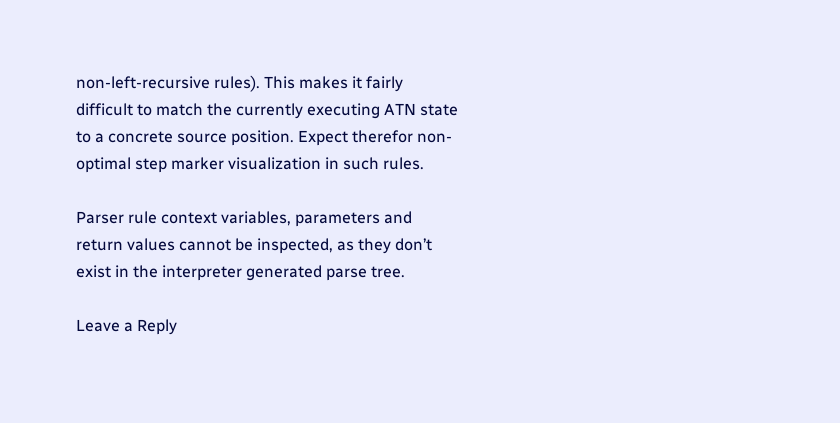non-left-recursive rules). This makes it fairly difficult to match the currently executing ATN state to a concrete source position. Expect therefor non-optimal step marker visualization in such rules.

Parser rule context variables, parameters and return values cannot be inspected, as they don’t exist in the interpreter generated parse tree.

Leave a Reply